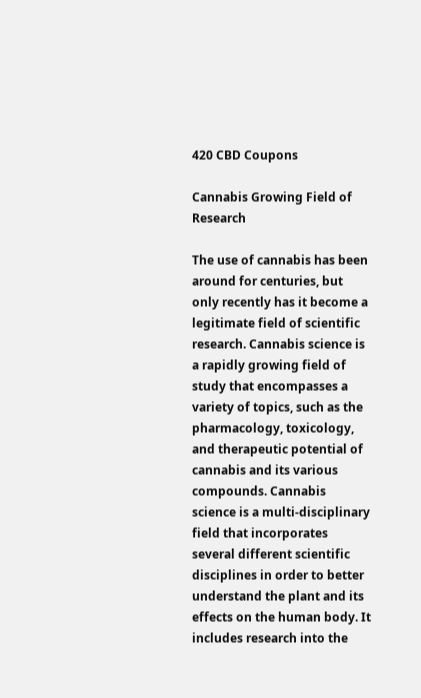420 CBD Coupons

Cannabis Growing Field of Research

The use of cannabis has been around for centuries, but only recently has it become a legitimate field of scientific research. Cannabis science is a rapidly growing field of study that encompasses a variety of topics, such as the pharmacology, toxicology, and therapeutic potential of cannabis and its various compounds. Cannabis science is a multi-disciplinary field that incorporates several different scientific disciplines in order to better understand the plant and its effects on the human body. It includes research into the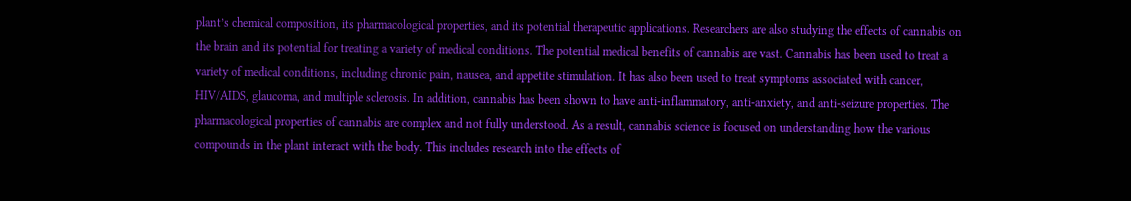plant’s chemical composition, its pharmacological properties, and its potential therapeutic applications. Researchers are also studying the effects of cannabis on the brain and its potential for treating a variety of medical conditions. The potential medical benefits of cannabis are vast. Cannabis has been used to treat a variety of medical conditions, including chronic pain, nausea, and appetite stimulation. It has also been used to treat symptoms associated with cancer, HIV/AIDS, glaucoma, and multiple sclerosis. In addition, cannabis has been shown to have anti-inflammatory, anti-anxiety, and anti-seizure properties. The pharmacological properties of cannabis are complex and not fully understood. As a result, cannabis science is focused on understanding how the various compounds in the plant interact with the body. This includes research into the effects of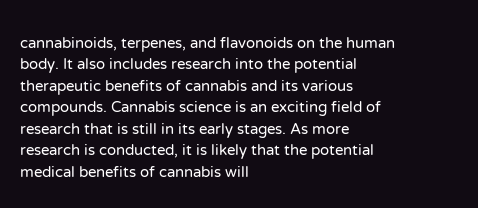cannabinoids, terpenes, and flavonoids on the human body. It also includes research into the potential therapeutic benefits of cannabis and its various compounds. Cannabis science is an exciting field of research that is still in its early stages. As more research is conducted, it is likely that the potential medical benefits of cannabis will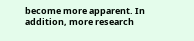become more apparent. In addition, more research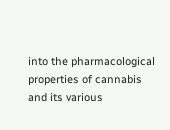into the pharmacological properties of cannabis and its various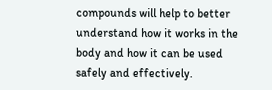compounds will help to better understand how it works in the body and how it can be used safely and effectively.